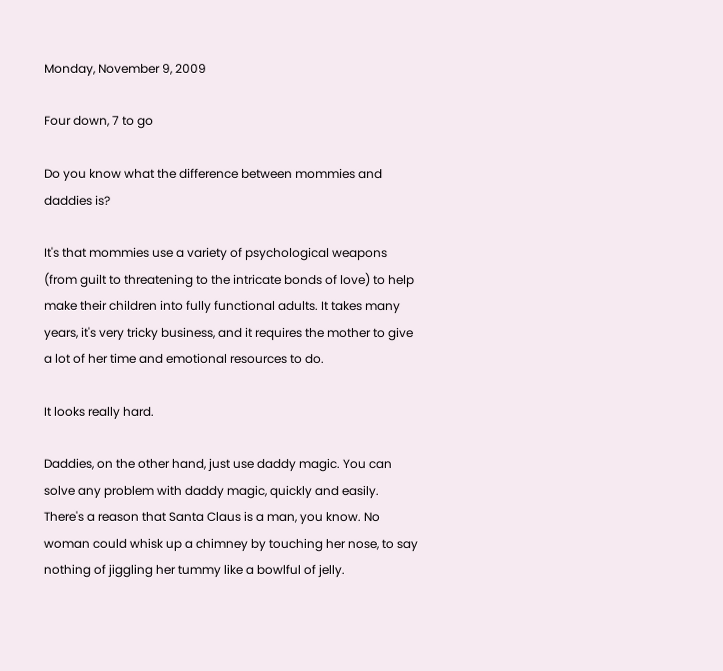Monday, November 9, 2009

Four down, 7 to go

Do you know what the difference between mommies and daddies is?

It's that mommies use a variety of psychological weapons (from guilt to threatening to the intricate bonds of love) to help make their children into fully functional adults. It takes many years, it's very tricky business, and it requires the mother to give a lot of her time and emotional resources to do.

It looks really hard.

Daddies, on the other hand, just use daddy magic. You can solve any problem with daddy magic, quickly and easily. There's a reason that Santa Claus is a man, you know. No woman could whisk up a chimney by touching her nose, to say nothing of jiggling her tummy like a bowlful of jelly.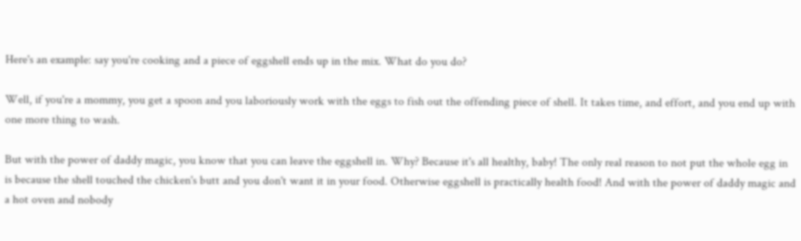Here's an example: say you're cooking and a piece of eggshell ends up in the mix. What do you do?

Well, if you're a mommy, you get a spoon and you laboriously work with the eggs to fish out the offending piece of shell. It takes time, and effort, and you end up with one more thing to wash.

But with the power of daddy magic, you know that you can leave the eggshell in. Why? Because it's all healthy, baby! The only real reason to not put the whole egg in is because the shell touched the chicken's butt and you don't want it in your food. Otherwise eggshell is practically health food! And with the power of daddy magic and a hot oven and nobody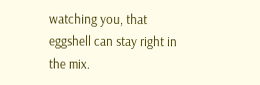watching you, that eggshell can stay right in the mix.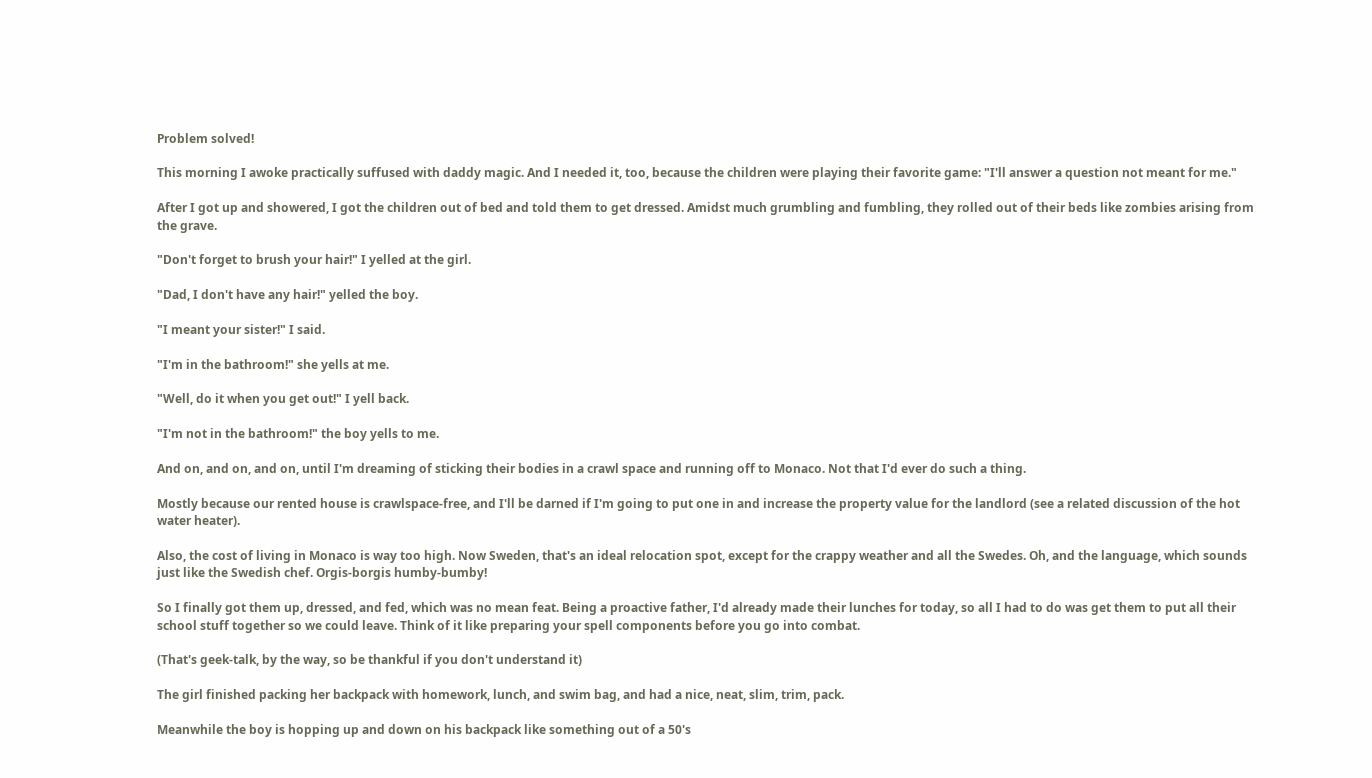Problem solved!

This morning I awoke practically suffused with daddy magic. And I needed it, too, because the children were playing their favorite game: "I'll answer a question not meant for me."

After I got up and showered, I got the children out of bed and told them to get dressed. Amidst much grumbling and fumbling, they rolled out of their beds like zombies arising from the grave.

"Don't forget to brush your hair!" I yelled at the girl.

"Dad, I don't have any hair!" yelled the boy.

"I meant your sister!" I said.

"I'm in the bathroom!" she yells at me.

"Well, do it when you get out!" I yell back.

"I'm not in the bathroom!" the boy yells to me.

And on, and on, and on, until I'm dreaming of sticking their bodies in a crawl space and running off to Monaco. Not that I'd ever do such a thing.

Mostly because our rented house is crawlspace-free, and I'll be darned if I'm going to put one in and increase the property value for the landlord (see a related discussion of the hot water heater).

Also, the cost of living in Monaco is way too high. Now Sweden, that's an ideal relocation spot, except for the crappy weather and all the Swedes. Oh, and the language, which sounds just like the Swedish chef. Orgis-borgis humby-bumby!

So I finally got them up, dressed, and fed, which was no mean feat. Being a proactive father, I'd already made their lunches for today, so all I had to do was get them to put all their school stuff together so we could leave. Think of it like preparing your spell components before you go into combat.

(That's geek-talk, by the way, so be thankful if you don't understand it)

The girl finished packing her backpack with homework, lunch, and swim bag, and had a nice, neat, slim, trim, pack.

Meanwhile the boy is hopping up and down on his backpack like something out of a 50's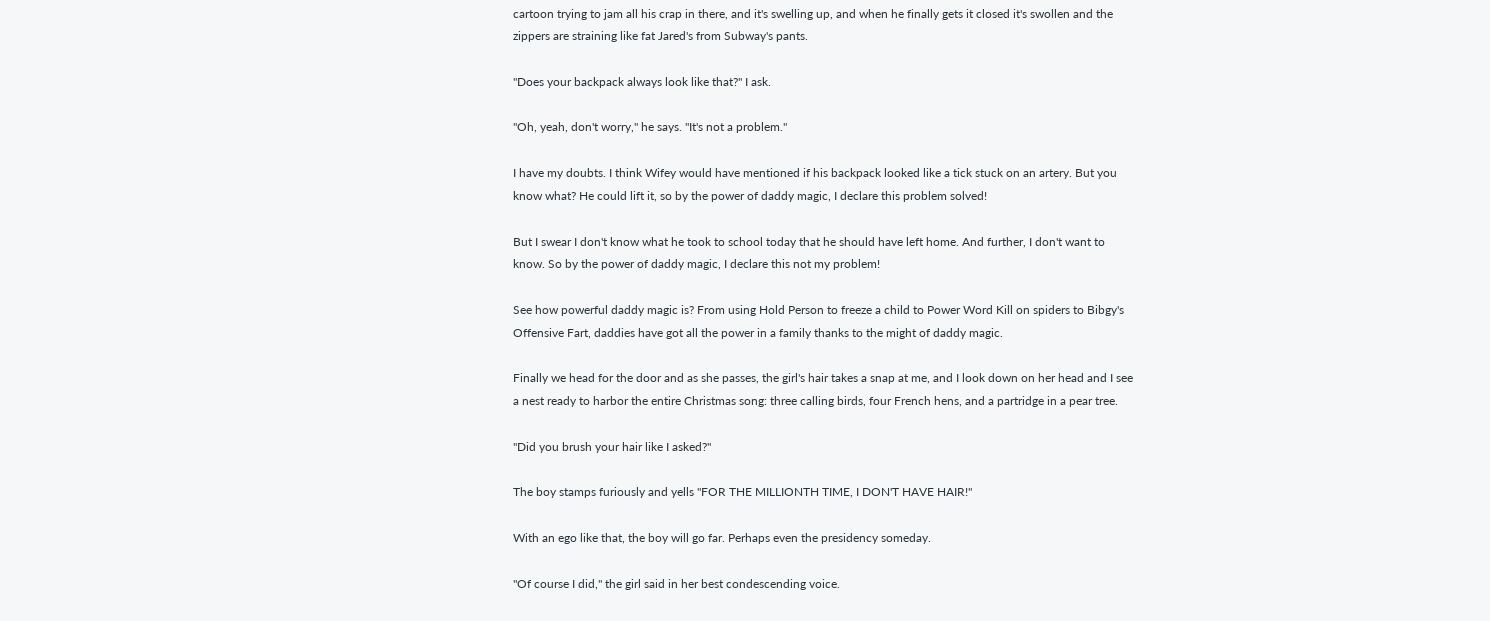cartoon trying to jam all his crap in there, and it's swelling up, and when he finally gets it closed it's swollen and the zippers are straining like fat Jared's from Subway's pants.

"Does your backpack always look like that?" I ask.

"Oh, yeah, don't worry," he says. "It's not a problem."

I have my doubts. I think Wifey would have mentioned if his backpack looked like a tick stuck on an artery. But you know what? He could lift it, so by the power of daddy magic, I declare this problem solved!

But I swear I don't know what he took to school today that he should have left home. And further, I don't want to know. So by the power of daddy magic, I declare this not my problem!

See how powerful daddy magic is? From using Hold Person to freeze a child to Power Word Kill on spiders to Bibgy's Offensive Fart, daddies have got all the power in a family thanks to the might of daddy magic.

Finally we head for the door and as she passes, the girl's hair takes a snap at me, and I look down on her head and I see a nest ready to harbor the entire Christmas song: three calling birds, four French hens, and a partridge in a pear tree.

"Did you brush your hair like I asked?"

The boy stamps furiously and yells "FOR THE MILLIONTH TIME, I DON'T HAVE HAIR!"

With an ego like that, the boy will go far. Perhaps even the presidency someday.

"Of course I did," the girl said in her best condescending voice.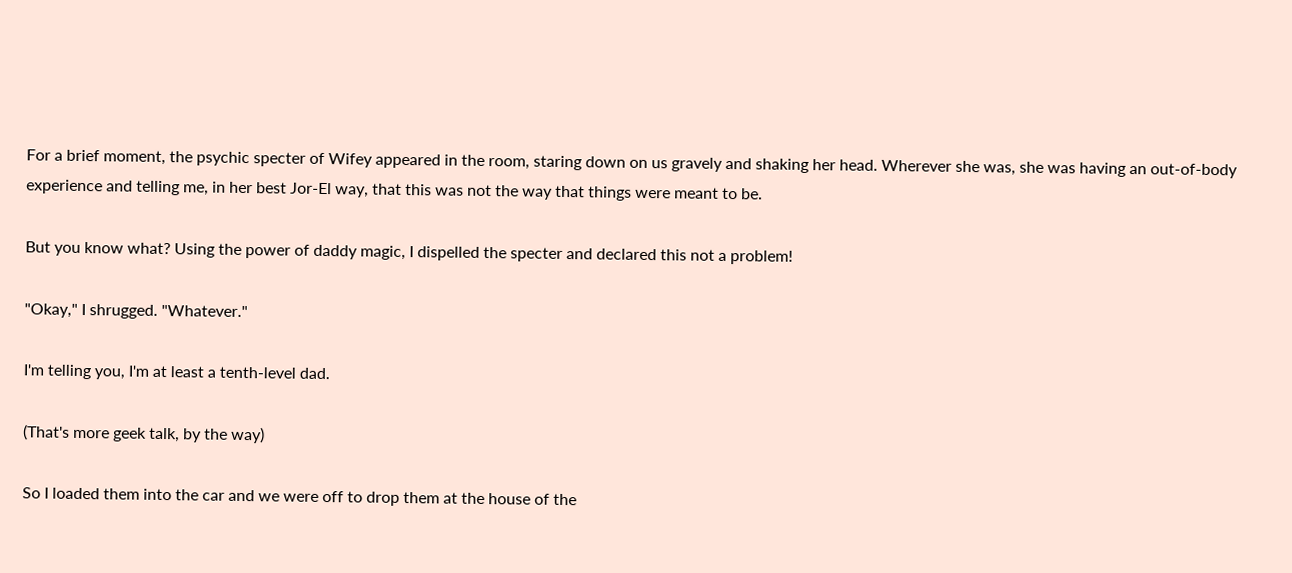For a brief moment, the psychic specter of Wifey appeared in the room, staring down on us gravely and shaking her head. Wherever she was, she was having an out-of-body experience and telling me, in her best Jor-El way, that this was not the way that things were meant to be.

But you know what? Using the power of daddy magic, I dispelled the specter and declared this not a problem!

"Okay," I shrugged. "Whatever."

I'm telling you, I'm at least a tenth-level dad.

(That's more geek talk, by the way)

So I loaded them into the car and we were off to drop them at the house of the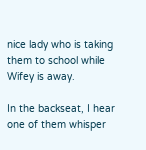nice lady who is taking them to school while Wifey is away.

In the backseat, I hear one of them whisper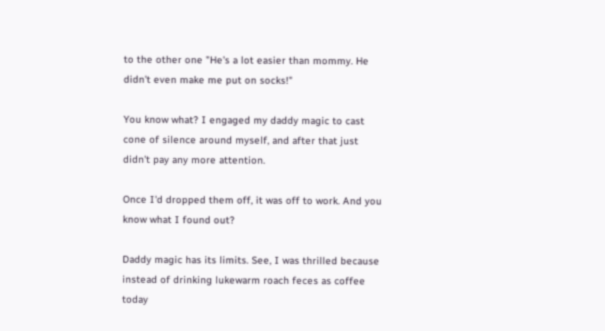to the other one "He's a lot easier than mommy. He didn't even make me put on socks!"

You know what? I engaged my daddy magic to cast cone of silence around myself, and after that just didn't pay any more attention.

Once I'd dropped them off, it was off to work. And you know what I found out?

Daddy magic has its limits. See, I was thrilled because instead of drinking lukewarm roach feces as coffee today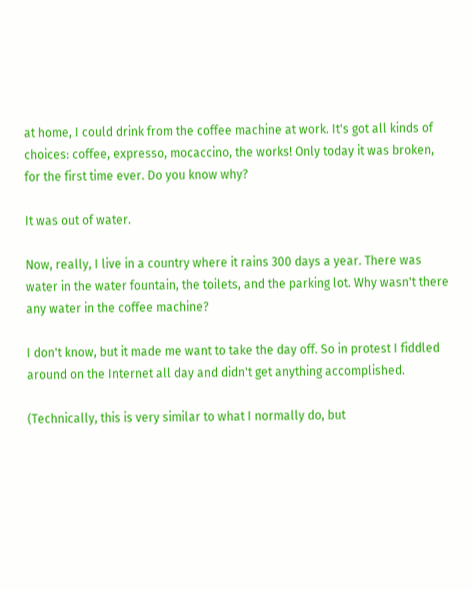at home, I could drink from the coffee machine at work. It's got all kinds of choices: coffee, expresso, mocaccino, the works! Only today it was broken, for the first time ever. Do you know why?

It was out of water.

Now, really, I live in a country where it rains 300 days a year. There was water in the water fountain, the toilets, and the parking lot. Why wasn't there any water in the coffee machine?

I don't know, but it made me want to take the day off. So in protest I fiddled around on the Internet all day and didn't get anything accomplished.

(Technically, this is very similar to what I normally do, but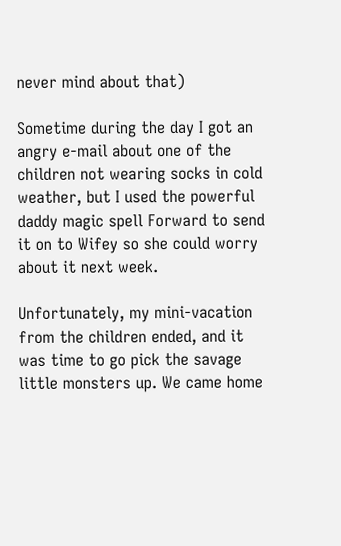never mind about that)

Sometime during the day I got an angry e-mail about one of the children not wearing socks in cold weather, but I used the powerful daddy magic spell Forward to send it on to Wifey so she could worry about it next week.

Unfortunately, my mini-vacation from the children ended, and it was time to go pick the savage little monsters up. We came home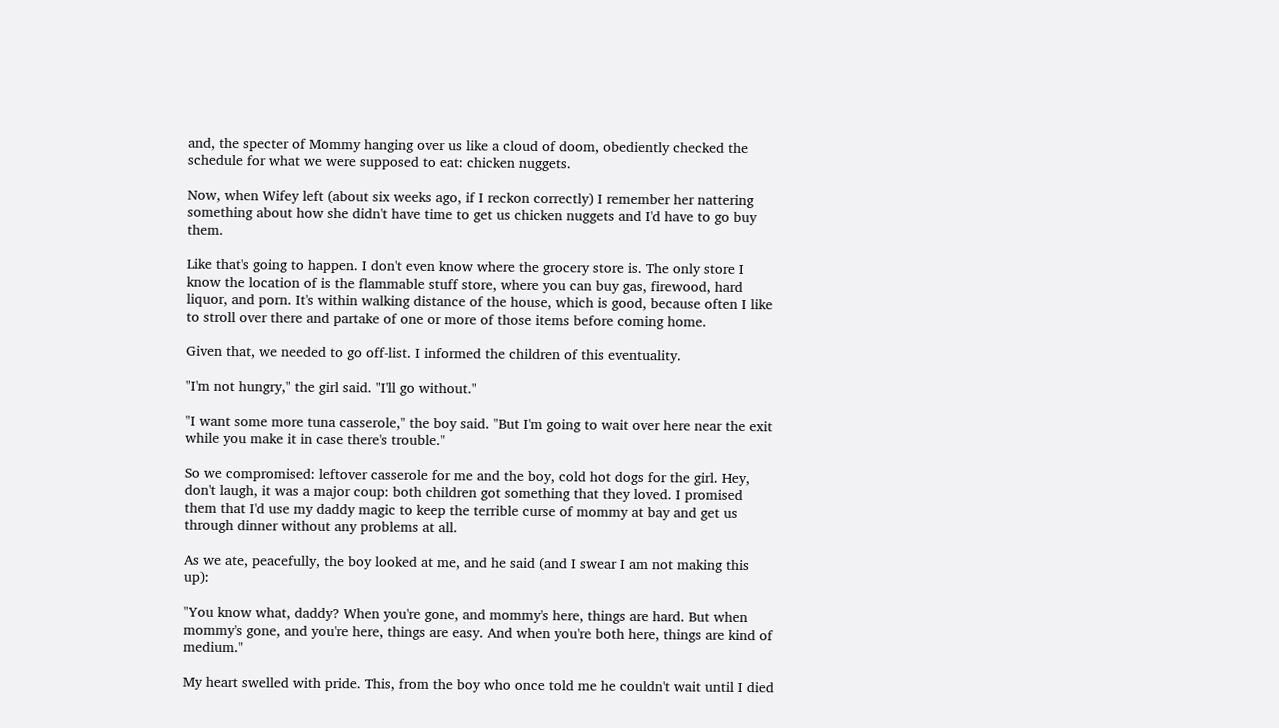and, the specter of Mommy hanging over us like a cloud of doom, obediently checked the schedule for what we were supposed to eat: chicken nuggets.

Now, when Wifey left (about six weeks ago, if I reckon correctly) I remember her nattering something about how she didn't have time to get us chicken nuggets and I'd have to go buy them.

Like that's going to happen. I don't even know where the grocery store is. The only store I know the location of is the flammable stuff store, where you can buy gas, firewood, hard liquor, and porn. It's within walking distance of the house, which is good, because often I like to stroll over there and partake of one or more of those items before coming home.

Given that, we needed to go off-list. I informed the children of this eventuality.

"I'm not hungry," the girl said. "I'll go without."

"I want some more tuna casserole," the boy said. "But I'm going to wait over here near the exit while you make it in case there's trouble."

So we compromised: leftover casserole for me and the boy, cold hot dogs for the girl. Hey, don't laugh, it was a major coup: both children got something that they loved. I promised them that I'd use my daddy magic to keep the terrible curse of mommy at bay and get us through dinner without any problems at all.

As we ate, peacefully, the boy looked at me, and he said (and I swear I am not making this up):

"You know what, daddy? When you're gone, and mommy's here, things are hard. But when mommy's gone, and you're here, things are easy. And when you're both here, things are kind of medium."

My heart swelled with pride. This, from the boy who once told me he couldn't wait until I died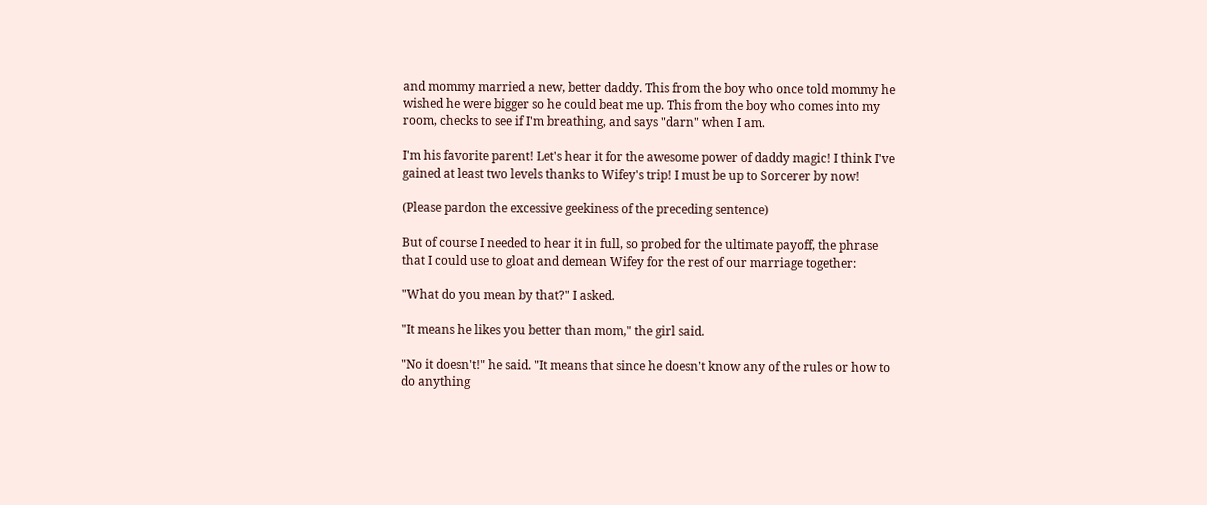and mommy married a new, better daddy. This from the boy who once told mommy he wished he were bigger so he could beat me up. This from the boy who comes into my room, checks to see if I'm breathing, and says "darn" when I am.

I'm his favorite parent! Let's hear it for the awesome power of daddy magic! I think I've gained at least two levels thanks to Wifey's trip! I must be up to Sorcerer by now!

(Please pardon the excessive geekiness of the preceding sentence)

But of course I needed to hear it in full, so probed for the ultimate payoff, the phrase that I could use to gloat and demean Wifey for the rest of our marriage together:

"What do you mean by that?" I asked.

"It means he likes you better than mom," the girl said.

"No it doesn't!" he said. "It means that since he doesn't know any of the rules or how to do anything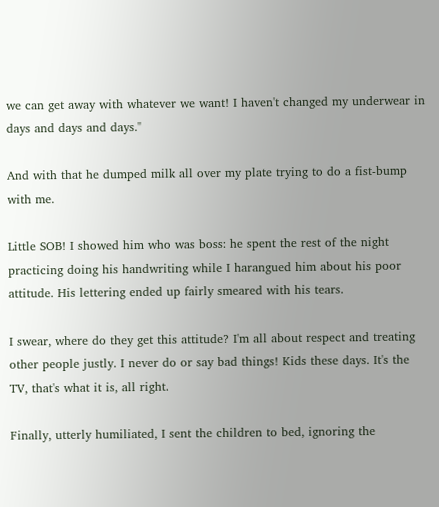we can get away with whatever we want! I haven't changed my underwear in days and days and days."

And with that he dumped milk all over my plate trying to do a fist-bump with me.

Little SOB! I showed him who was boss: he spent the rest of the night practicing doing his handwriting while I harangued him about his poor attitude. His lettering ended up fairly smeared with his tears.

I swear, where do they get this attitude? I'm all about respect and treating other people justly. I never do or say bad things! Kids these days. It's the TV, that's what it is, all right.

Finally, utterly humiliated, I sent the children to bed, ignoring the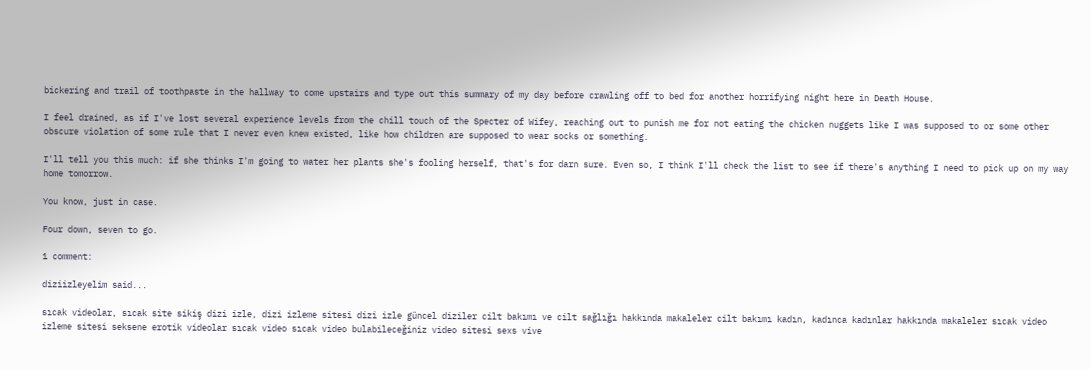bickering and trail of toothpaste in the hallway to come upstairs and type out this summary of my day before crawling off to bed for another horrifying night here in Death House.

I feel drained, as if I've lost several experience levels from the chill touch of the Specter of Wifey, reaching out to punish me for not eating the chicken nuggets like I was supposed to or some other obscure violation of some rule that I never even knew existed, like how children are supposed to wear socks or something.

I'll tell you this much: if she thinks I'm going to water her plants she's fooling herself, that's for darn sure. Even so, I think I'll check the list to see if there's anything I need to pick up on my way home tomorrow.

You know, just in case.

Four down, seven to go.

1 comment:

diziizleyelim said...

sıcak videolar, sıcak site sikiş dizi izle, dizi izleme sitesi dizi izle güncel diziler cilt bakımı ve cilt sağlığı hakkında makaleler cilt bakımı kadın, kadınca kadınlar hakkında makaleler sıcak video izleme sitesi seksene erotik videolar sıcak video sıcak video bulabileceğiniz video sitesi sexs vive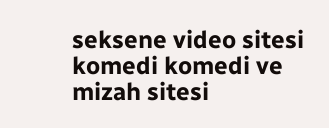seksene video sitesi komedi komedi ve mizah sitesi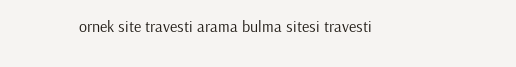ornek site travesti arama bulma sitesi travesti